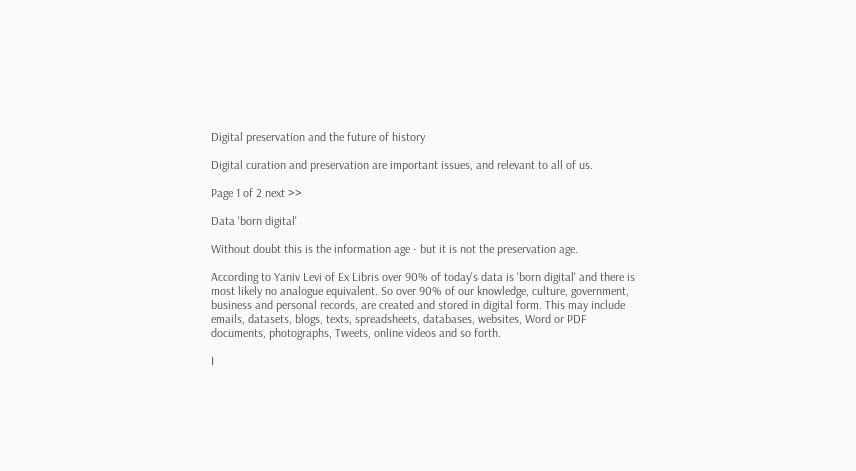Digital preservation and the future of history

Digital curation and preservation are important issues, and relevant to all of us.

Page 1 of 2 next >>

Data 'born digital'

Without doubt this is the information age - but it is not the preservation age.

According to Yaniv Levi of Ex Libris over 90% of today's data is 'born digital' and there is most likely no analogue equivalent. So over 90% of our knowledge, culture, government, business and personal records, are created and stored in digital form. This may include emails, datasets, blogs, texts, spreadsheets, databases, websites, Word or PDF documents, photographs, Tweets, online videos and so forth.

I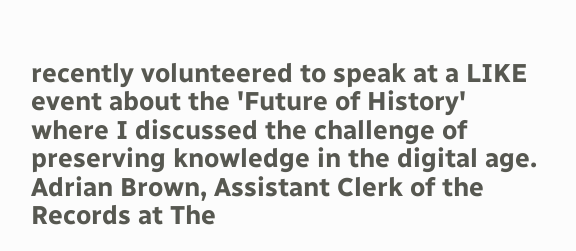recently volunteered to speak at a LIKE event about the 'Future of History' where I discussed the challenge of preserving knowledge in the digital age.  Adrian Brown, Assistant Clerk of the Records at The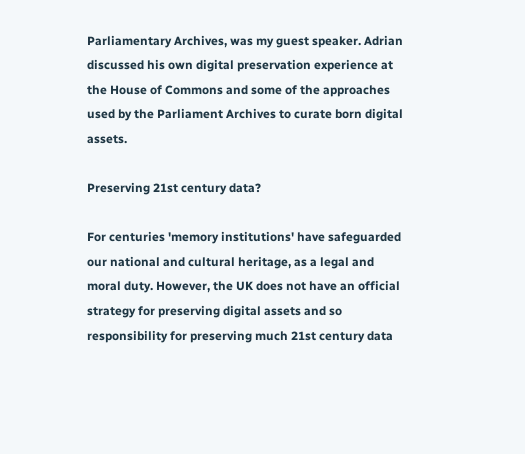Parliamentary Archives, was my guest speaker. Adrian discussed his own digital preservation experience at the House of Commons and some of the approaches used by the Parliament Archives to curate born digital assets.

Preserving 21st century data?

For centuries 'memory institutions' have safeguarded our national and cultural heritage, as a legal and moral duty. However, the UK does not have an official strategy for preserving digital assets and so responsibility for preserving much 21st century data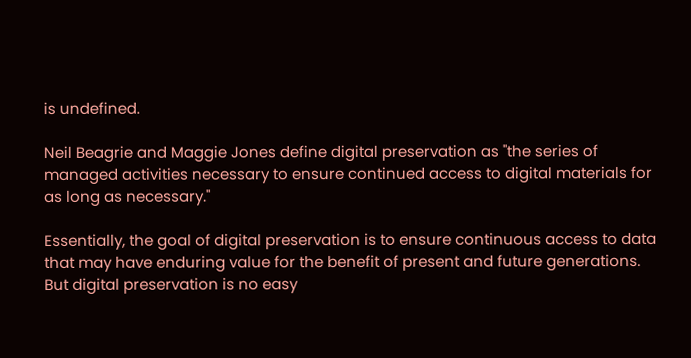is undefined.

Neil Beagrie and Maggie Jones define digital preservation as "the series of managed activities necessary to ensure continued access to digital materials for as long as necessary."

Essentially, the goal of digital preservation is to ensure continuous access to data that may have enduring value for the benefit of present and future generations.   But digital preservation is no easy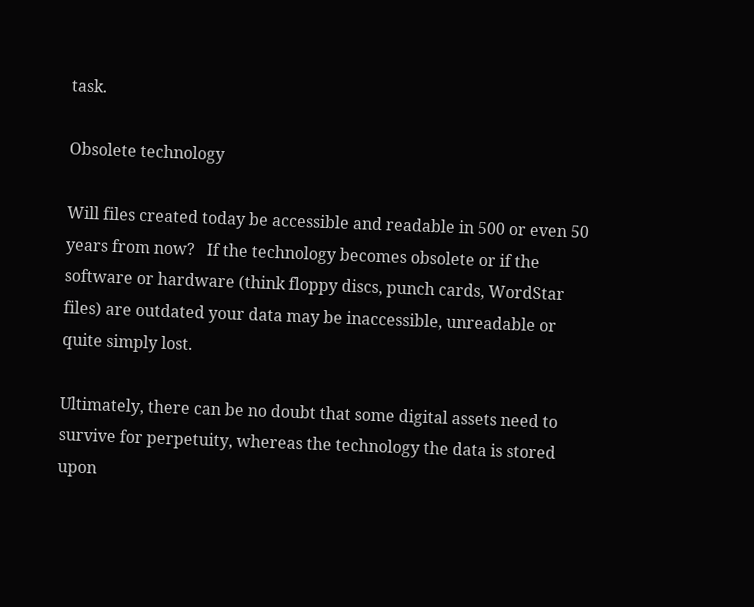task.

Obsolete technology

Will files created today be accessible and readable in 500 or even 50 years from now?   If the technology becomes obsolete or if the software or hardware (think floppy discs, punch cards, WordStar files) are outdated your data may be inaccessible, unreadable or quite simply lost.

Ultimately, there can be no doubt that some digital assets need to survive for perpetuity, whereas the technology the data is stored upon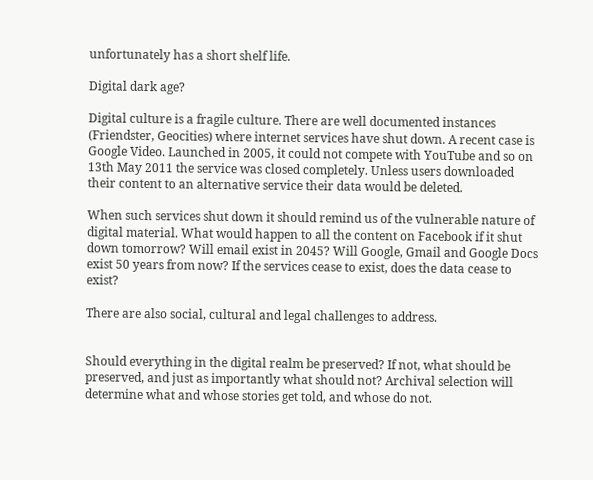unfortunately has a short shelf life.

Digital dark age?

Digital culture is a fragile culture. There are well documented instances (Friendster, Geocities) where internet services have shut down. A recent case is Google Video. Launched in 2005, it could not compete with YouTube and so on 13th May 2011 the service was closed completely. Unless users downloaded their content to an alternative service their data would be deleted.

When such services shut down it should remind us of the vulnerable nature of digital material. What would happen to all the content on Facebook if it shut down tomorrow? Will email exist in 2045? Will Google, Gmail and Google Docs exist 50 years from now? If the services cease to exist, does the data cease to exist?

There are also social, cultural and legal challenges to address.


Should everything in the digital realm be preserved? If not, what should be preserved, and just as importantly what should not? Archival selection will determine what and whose stories get told, and whose do not.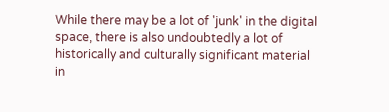While there may be a lot of 'junk' in the digital space, there is also undoubtedly a lot of historically and culturally significant material in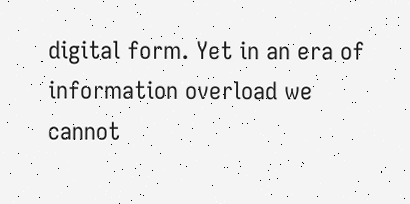digital form. Yet in an era of information overload we cannot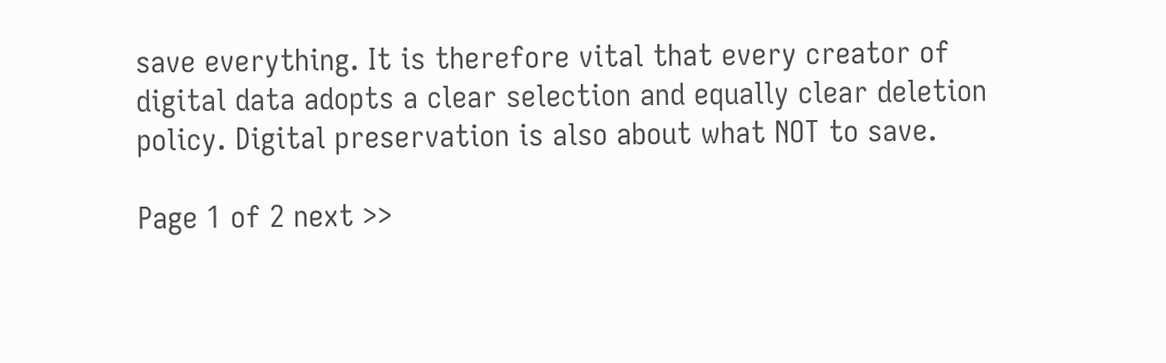save everything. It is therefore vital that every creator of digital data adopts a clear selection and equally clear deletion policy. Digital preservation is also about what NOT to save.

Page 1 of 2 next >>